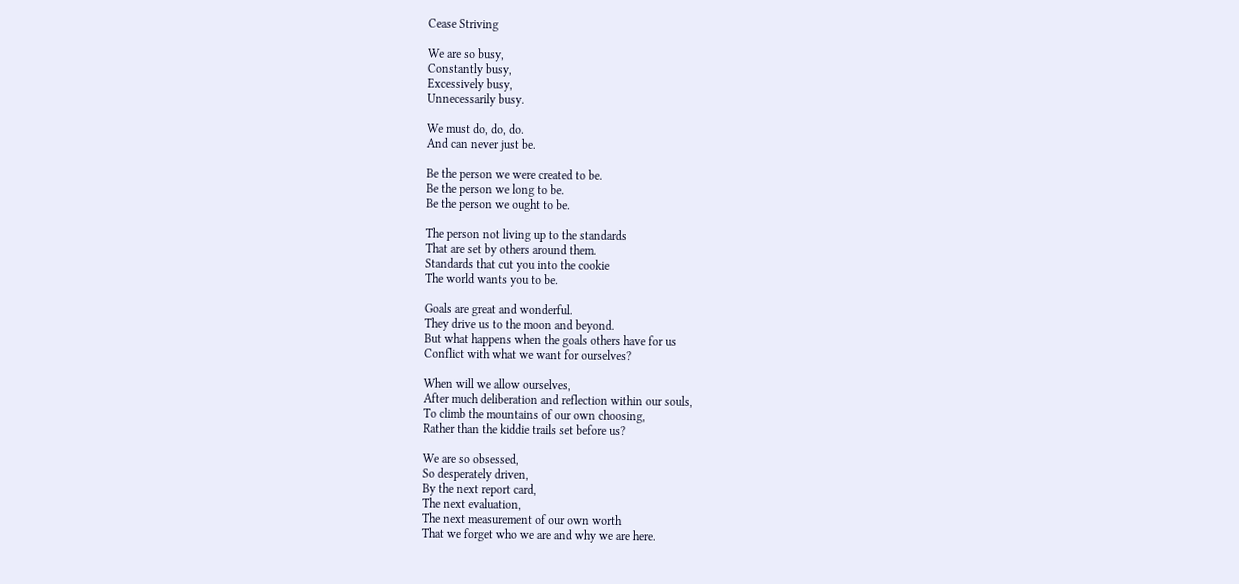Cease Striving

We are so busy,
Constantly busy,
Excessively busy,
Unnecessarily busy.

We must do, do, do.
And can never just be.

Be the person we were created to be.
Be the person we long to be.
Be the person we ought to be.

The person not living up to the standards
That are set by others around them.
Standards that cut you into the cookie
The world wants you to be.

Goals are great and wonderful.
They drive us to the moon and beyond.
But what happens when the goals others have for us
Conflict with what we want for ourselves?

When will we allow ourselves,
After much deliberation and reflection within our souls,
To climb the mountains of our own choosing,
Rather than the kiddie trails set before us?

We are so obsessed,
So desperately driven,
By the next report card,
The next evaluation,
The next measurement of our own worth
That we forget who we are and why we are here.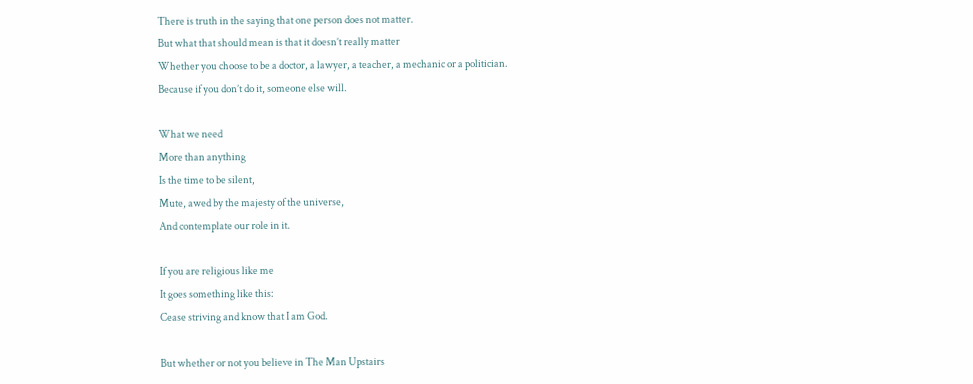There is truth in the saying that one person does not matter.
But what that should mean is that it doesn’t really matter
Whether you choose to be a doctor, a lawyer, a teacher, a mechanic or a politician.
Because if you don’t do it, someone else will.

What we need
More than anything
Is the time to be silent,
Mute, awed by the majesty of the universe,
And contemplate our role in it.

If you are religious like me
It goes something like this:
Cease striving and know that I am God.

But whether or not you believe in The Man Upstairs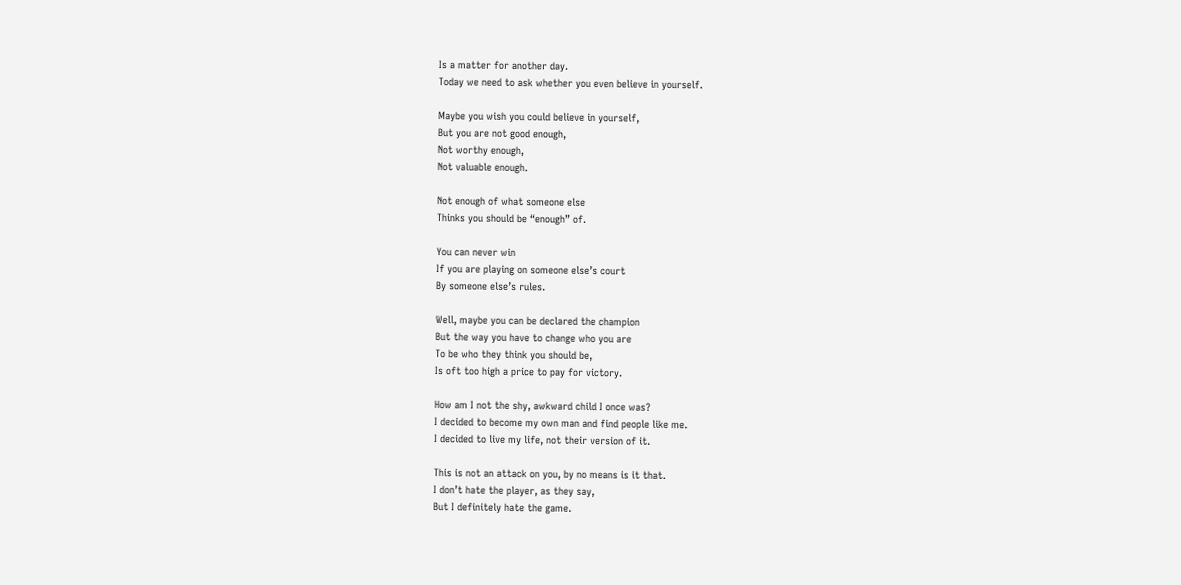Is a matter for another day.
Today we need to ask whether you even believe in yourself.

Maybe you wish you could believe in yourself,
But you are not good enough,
Not worthy enough,
Not valuable enough.

Not enough of what someone else
Thinks you should be “enough” of.

You can never win
If you are playing on someone else’s court
By someone else’s rules.

Well, maybe you can be declared the champion
But the way you have to change who you are
To be who they think you should be,
Is oft too high a price to pay for victory.

How am I not the shy, awkward child I once was?
I decided to become my own man and find people like me.
I decided to live my life, not their version of it.

This is not an attack on you, by no means is it that.
I don’t hate the player, as they say,
But I definitely hate the game.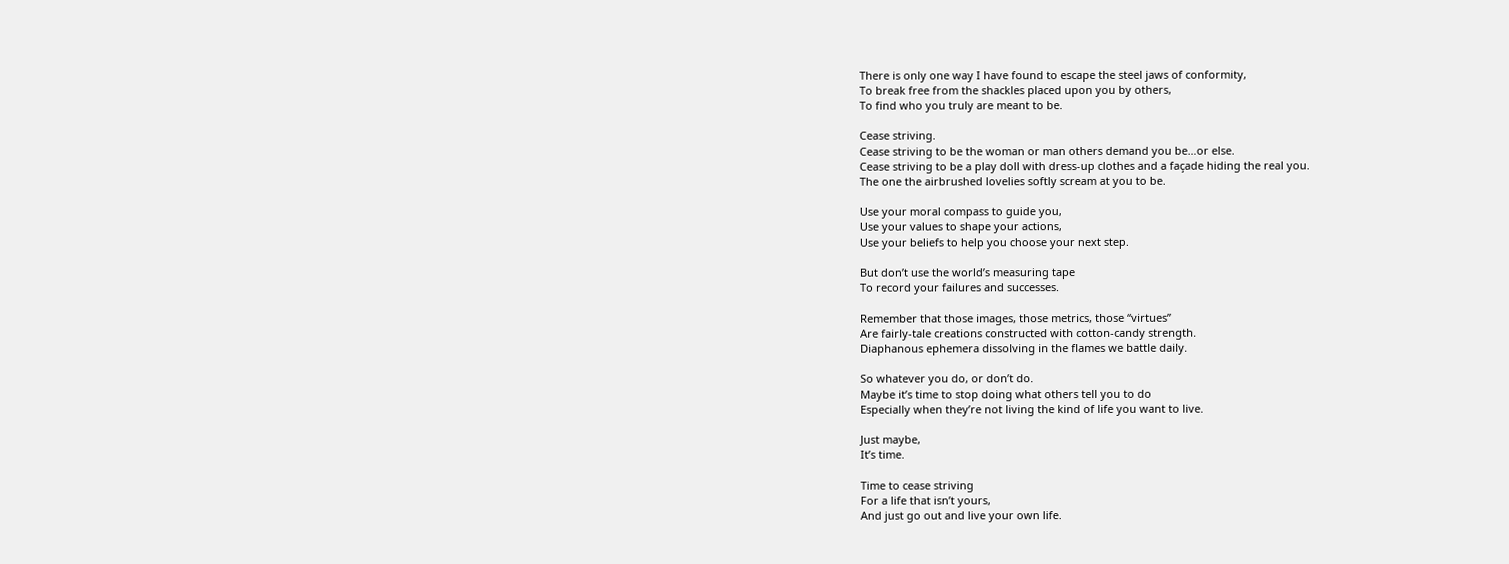There is only one way I have found to escape the steel jaws of conformity,
To break free from the shackles placed upon you by others,
To find who you truly are meant to be.

Cease striving.
Cease striving to be the woman or man others demand you be…or else.
Cease striving to be a play doll with dress-up clothes and a façade hiding the real you.
The one the airbrushed lovelies softly scream at you to be.

Use your moral compass to guide you,
Use your values to shape your actions,
Use your beliefs to help you choose your next step.

But don’t use the world’s measuring tape
To record your failures and successes.

Remember that those images, those metrics, those “virtues”
Are fairly-tale creations constructed with cotton-candy strength.
Diaphanous ephemera dissolving in the flames we battle daily.

So whatever you do, or don’t do.
Maybe it’s time to stop doing what others tell you to do
Especially when they’re not living the kind of life you want to live.

Just maybe,
It’s time.

Time to cease striving
For a life that isn’t yours,
And just go out and live your own life.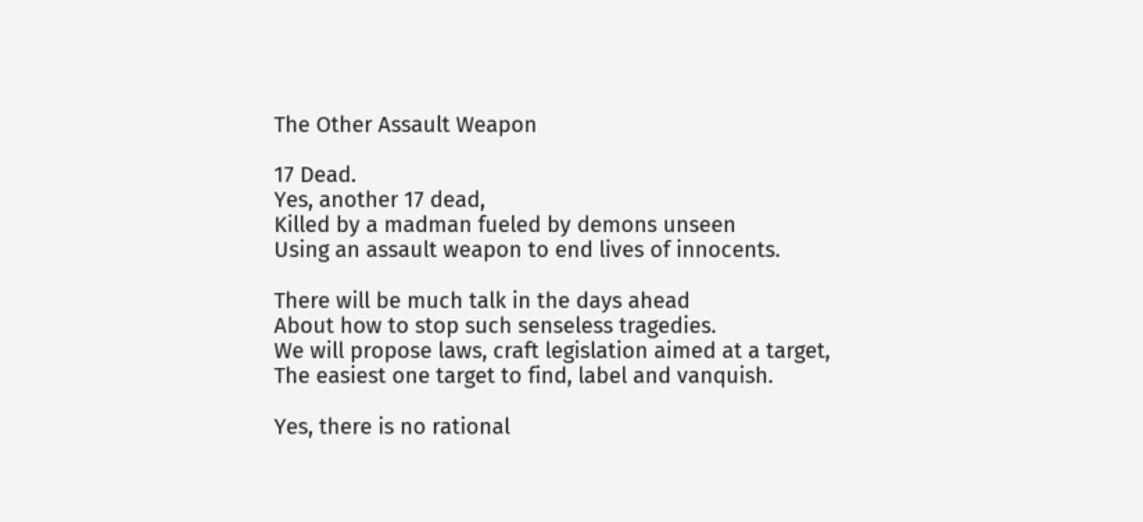The Other Assault Weapon

17 Dead.
Yes, another 17 dead,
Killed by a madman fueled by demons unseen
Using an assault weapon to end lives of innocents.

There will be much talk in the days ahead
About how to stop such senseless tragedies.
We will propose laws, craft legislation aimed at a target,
The easiest one target to find, label and vanquish.

Yes, there is no rational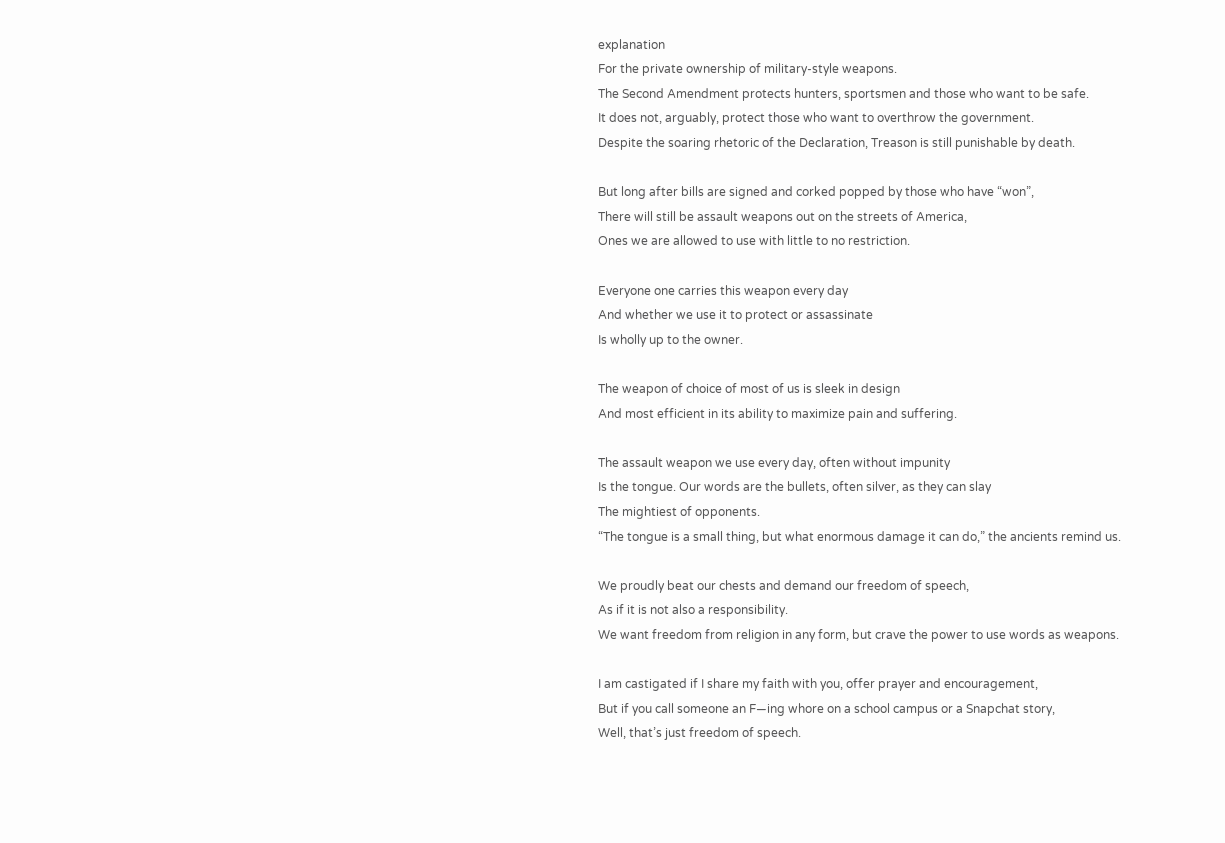explanation
For the private ownership of military-style weapons.
The Second Amendment protects hunters, sportsmen and those who want to be safe.
It does not, arguably, protect those who want to overthrow the government.
Despite the soaring rhetoric of the Declaration, Treason is still punishable by death.

But long after bills are signed and corked popped by those who have “won”,
There will still be assault weapons out on the streets of America,
Ones we are allowed to use with little to no restriction.

Everyone one carries this weapon every day
And whether we use it to protect or assassinate
Is wholly up to the owner.

The weapon of choice of most of us is sleek in design
And most efficient in its ability to maximize pain and suffering.

The assault weapon we use every day, often without impunity
Is the tongue. Our words are the bullets, often silver, as they can slay
The mightiest of opponents.
“The tongue is a small thing, but what enormous damage it can do,” the ancients remind us.

We proudly beat our chests and demand our freedom of speech,
As if it is not also a responsibility.
We want freedom from religion in any form, but crave the power to use words as weapons.

I am castigated if I share my faith with you, offer prayer and encouragement,
But if you call someone an F—ing whore on a school campus or a Snapchat story,
Well, that’s just freedom of speech.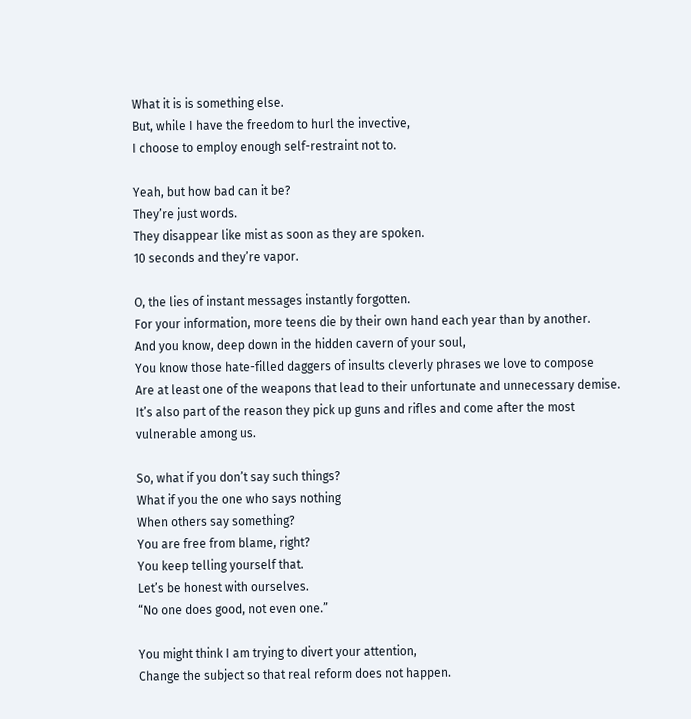What it is is something else.
But, while I have the freedom to hurl the invective,
I choose to employ enough self-restraint not to.

Yeah, but how bad can it be?
They’re just words.
They disappear like mist as soon as they are spoken.
10 seconds and they’re vapor.

O, the lies of instant messages instantly forgotten.
For your information, more teens die by their own hand each year than by another.
And you know, deep down in the hidden cavern of your soul,
You know those hate-filled daggers of insults cleverly phrases we love to compose
Are at least one of the weapons that lead to their unfortunate and unnecessary demise.
It’s also part of the reason they pick up guns and rifles and come after the most vulnerable among us.

So, what if you don’t say such things?
What if you the one who says nothing
When others say something?
You are free from blame, right?
You keep telling yourself that.
Let’s be honest with ourselves.
“No one does good, not even one.”

You might think I am trying to divert your attention,
Change the subject so that real reform does not happen.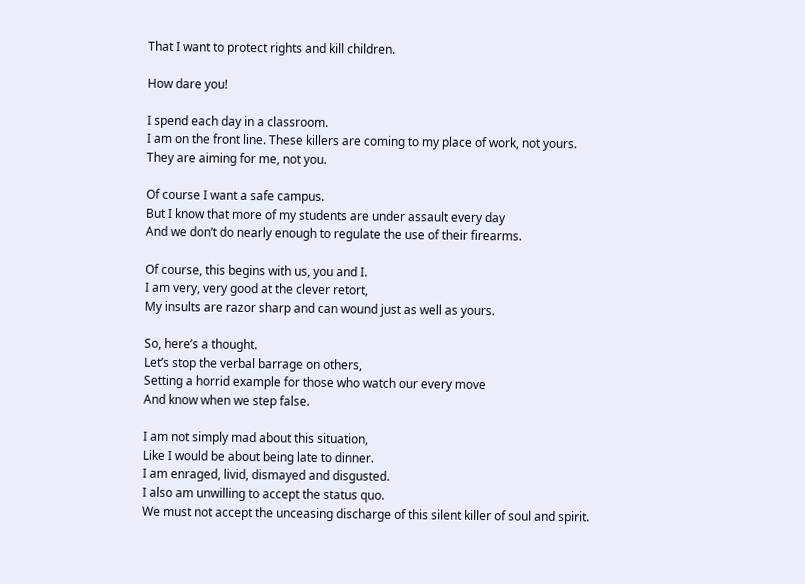That I want to protect rights and kill children.

How dare you!

I spend each day in a classroom.
I am on the front line. These killers are coming to my place of work, not yours.
They are aiming for me, not you.

Of course I want a safe campus.
But I know that more of my students are under assault every day
And we don’t do nearly enough to regulate the use of their firearms.

Of course, this begins with us, you and I.
I am very, very good at the clever retort,
My insults are razor sharp and can wound just as well as yours.

So, here’s a thought.
Let’s stop the verbal barrage on others,
Setting a horrid example for those who watch our every move
And know when we step false.

I am not simply mad about this situation,
Like I would be about being late to dinner.
I am enraged, livid, dismayed and disgusted.
I also am unwilling to accept the status quo.
We must not accept the unceasing discharge of this silent killer of soul and spirit.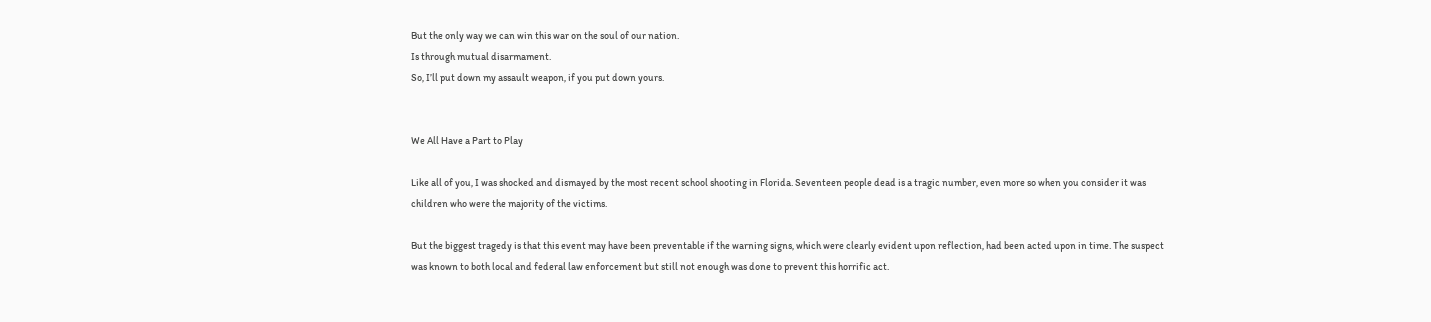But the only way we can win this war on the soul of our nation.
Is through mutual disarmament.
So, I’ll put down my assault weapon, if you put down yours.


We All Have a Part to Play

Like all of you, I was shocked and dismayed by the most recent school shooting in Florida. Seventeen people dead is a tragic number, even more so when you consider it was children who were the majority of the victims.

But the biggest tragedy is that this event may have been preventable if the warning signs, which were clearly evident upon reflection, had been acted upon in time. The suspect was known to both local and federal law enforcement but still not enough was done to prevent this horrific act.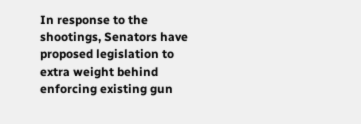In response to the shootings, Senators have proposed legislation to extra weight behind enforcing existing gun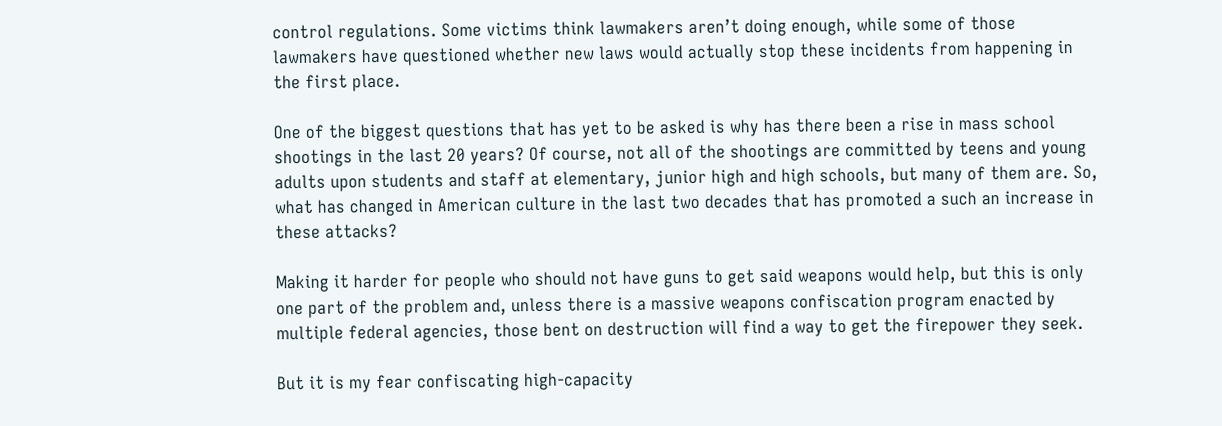control regulations. Some victims think lawmakers aren’t doing enough, while some of those lawmakers have questioned whether new laws would actually stop these incidents from happening in the first place.

One of the biggest questions that has yet to be asked is why has there been a rise in mass school shootings in the last 20 years? Of course, not all of the shootings are committed by teens and young adults upon students and staff at elementary, junior high and high schools, but many of them are. So, what has changed in American culture in the last two decades that has promoted a such an increase in these attacks?

Making it harder for people who should not have guns to get said weapons would help, but this is only one part of the problem and, unless there is a massive weapons confiscation program enacted by multiple federal agencies, those bent on destruction will find a way to get the firepower they seek.

But it is my fear confiscating high-capacity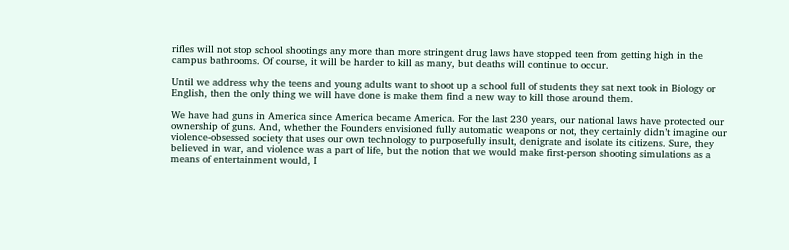rifles will not stop school shootings any more than more stringent drug laws have stopped teen from getting high in the campus bathrooms. Of course, it will be harder to kill as many, but deaths will continue to occur.

Until we address why the teens and young adults want to shoot up a school full of students they sat next took in Biology or English, then the only thing we will have done is make them find a new way to kill those around them.

We have had guns in America since America became America. For the last 230 years, our national laws have protected our ownership of guns. And, whether the Founders envisioned fully automatic weapons or not, they certainly didn’t imagine our violence-obsessed society that uses our own technology to purposefully insult, denigrate and isolate its citizens. Sure, they believed in war, and violence was a part of life, but the notion that we would make first-person shooting simulations as a means of entertainment would, I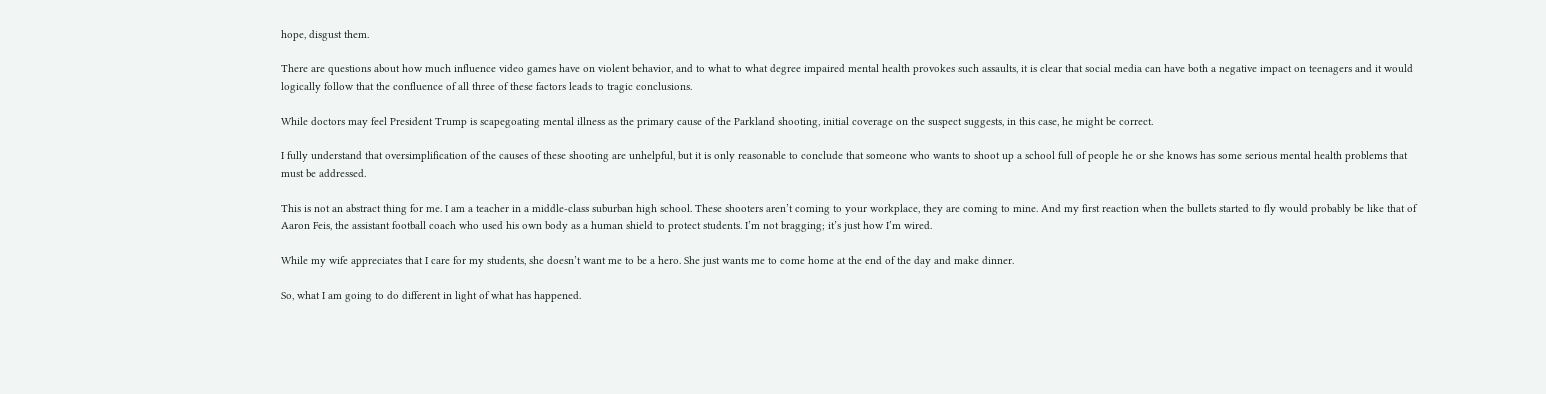hope, disgust them.

There are questions about how much influence video games have on violent behavior, and to what to what degree impaired mental health provokes such assaults, it is clear that social media can have both a negative impact on teenagers and it would logically follow that the confluence of all three of these factors leads to tragic conclusions.

While doctors may feel President Trump is scapegoating mental illness as the primary cause of the Parkland shooting, initial coverage on the suspect suggests, in this case, he might be correct.

I fully understand that oversimplification of the causes of these shooting are unhelpful, but it is only reasonable to conclude that someone who wants to shoot up a school full of people he or she knows has some serious mental health problems that must be addressed.

This is not an abstract thing for me. I am a teacher in a middle-class suburban high school. These shooters aren’t coming to your workplace, they are coming to mine. And my first reaction when the bullets started to fly would probably be like that of Aaron Feis, the assistant football coach who used his own body as a human shield to protect students. I’m not bragging; it’s just how I’m wired.

While my wife appreciates that I care for my students, she doesn’t want me to be a hero. She just wants me to come home at the end of the day and make dinner.

So, what I am going to do different in light of what has happened.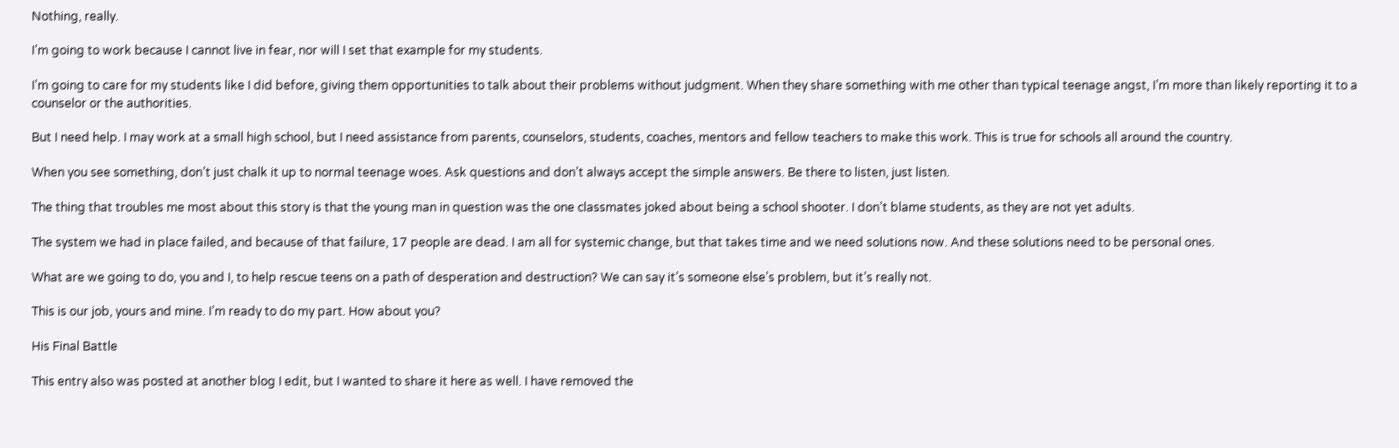Nothing, really.

I’m going to work because I cannot live in fear, nor will I set that example for my students.

I’m going to care for my students like I did before, giving them opportunities to talk about their problems without judgment. When they share something with me other than typical teenage angst, I’m more than likely reporting it to a counselor or the authorities.

But I need help. I may work at a small high school, but I need assistance from parents, counselors, students, coaches, mentors and fellow teachers to make this work. This is true for schools all around the country.

When you see something, don’t just chalk it up to normal teenage woes. Ask questions and don’t always accept the simple answers. Be there to listen, just listen.

The thing that troubles me most about this story is that the young man in question was the one classmates joked about being a school shooter. I don’t blame students, as they are not yet adults.

The system we had in place failed, and because of that failure, 17 people are dead. I am all for systemic change, but that takes time and we need solutions now. And these solutions need to be personal ones.

What are we going to do, you and I, to help rescue teens on a path of desperation and destruction? We can say it’s someone else’s problem, but it’s really not.

This is our job, yours and mine. I’m ready to do my part. How about you?

His Final Battle

This entry also was posted at another blog I edit, but I wanted to share it here as well. I have removed the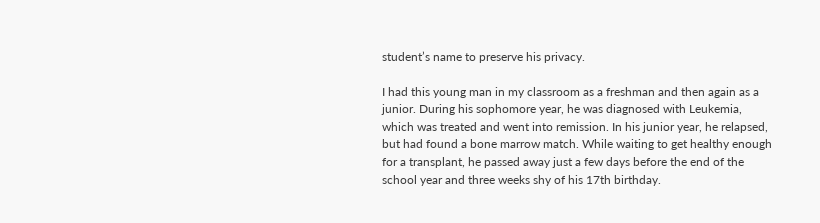student’s name to preserve his privacy.

I had this young man in my classroom as a freshman and then again as a junior. During his sophomore year, he was diagnosed with Leukemia, which was treated and went into remission. In his junior year, he relapsed, but had found a bone marrow match. While waiting to get healthy enough for a transplant, he passed away just a few days before the end of the school year and three weeks shy of his 17th birthday.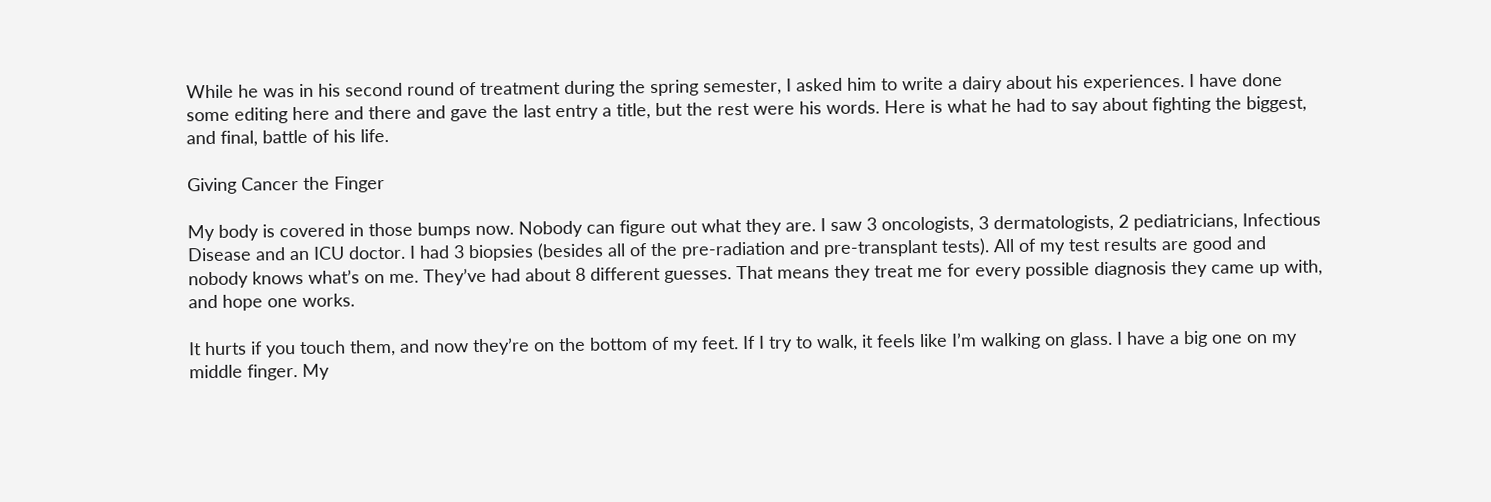While he was in his second round of treatment during the spring semester, I asked him to write a dairy about his experiences. I have done some editing here and there and gave the last entry a title, but the rest were his words. Here is what he had to say about fighting the biggest, and final, battle of his life.

Giving Cancer the Finger

My body is covered in those bumps now. Nobody can figure out what they are. I saw 3 oncologists, 3 dermatologists, 2 pediatricians, Infectious Disease and an ICU doctor. I had 3 biopsies (besides all of the pre-radiation and pre-transplant tests). All of my test results are good and nobody knows what’s on me. They’ve had about 8 different guesses. That means they treat me for every possible diagnosis they came up with, and hope one works.

It hurts if you touch them, and now they’re on the bottom of my feet. If I try to walk, it feels like I’m walking on glass. I have a big one on my middle finger. My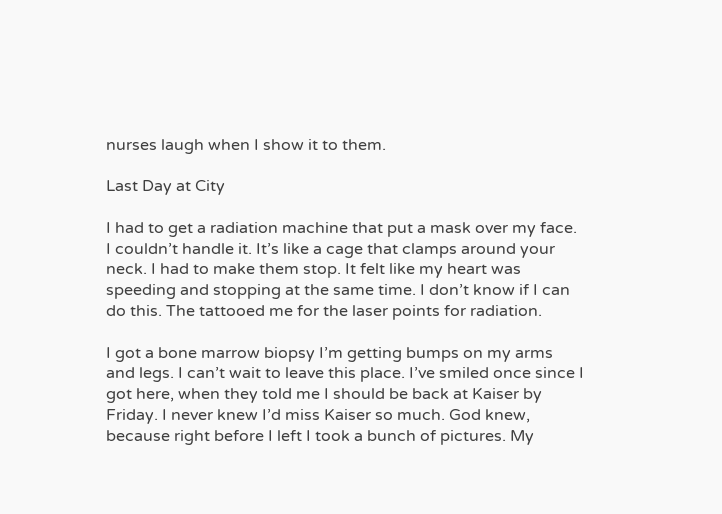nurses laugh when I show it to them.

Last Day at City

I had to get a radiation machine that put a mask over my face. I couldn’t handle it. It’s like a cage that clamps around your neck. I had to make them stop. It felt like my heart was speeding and stopping at the same time. I don’t know if I can do this. The tattooed me for the laser points for radiation.

I got a bone marrow biopsy I’m getting bumps on my arms and legs. I can’t wait to leave this place. I’ve smiled once since I got here, when they told me I should be back at Kaiser by Friday. I never knew I’d miss Kaiser so much. God knew, because right before I left I took a bunch of pictures. My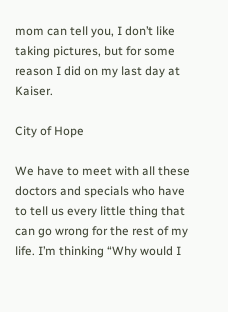mom can tell you, I don’t like taking pictures, but for some reason I did on my last day at Kaiser.

City of Hope

We have to meet with all these doctors and specials who have to tell us every little thing that can go wrong for the rest of my life. I’m thinking “Why would I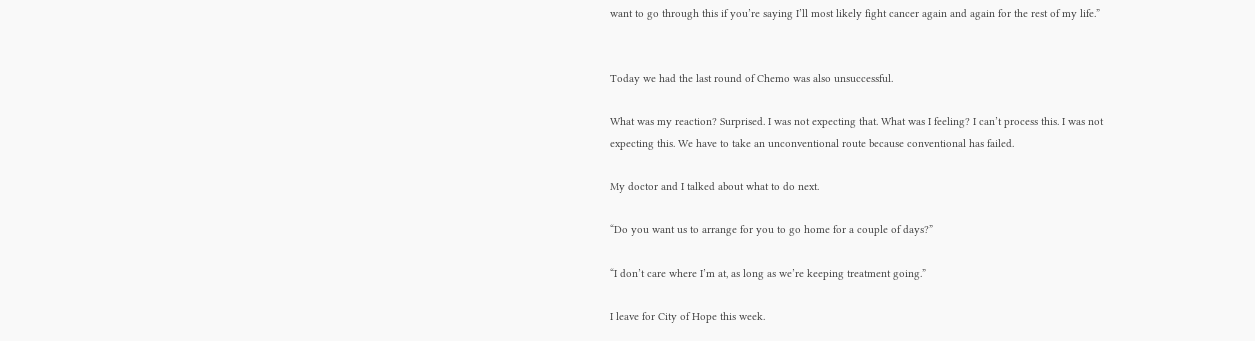want to go through this if you’re saying I’ll most likely fight cancer again and again for the rest of my life.”


Today we had the last round of Chemo was also unsuccessful.

What was my reaction? Surprised. I was not expecting that. What was I feeling? I can’t process this. I was not expecting this. We have to take an unconventional route because conventional has failed.

My doctor and I talked about what to do next.

“Do you want us to arrange for you to go home for a couple of days?”

“I don’t care where I’m at, as long as we’re keeping treatment going.”

I leave for City of Hope this week.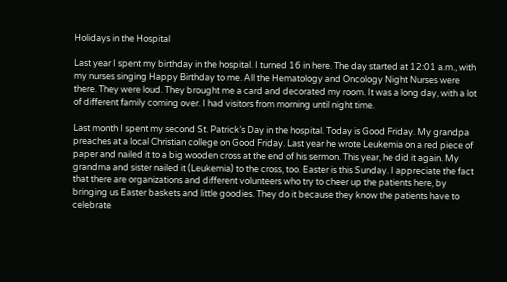Holidays in the Hospital

Last year I spent my birthday in the hospital. I turned 16 in here. The day started at 12:01 a.m., with my nurses singing Happy Birthday to me. All the Hematology and Oncology Night Nurses were there. They were loud. They brought me a card and decorated my room. It was a long day, with a lot of different family coming over. I had visitors from morning until night time.

Last month I spent my second St. Patrick’s Day in the hospital. Today is Good Friday. My grandpa preaches at a local Christian college on Good Friday. Last year he wrote Leukemia on a red piece of paper and nailed it to a big wooden cross at the end of his sermon. This year, he did it again. My grandma and sister nailed it (Leukemia) to the cross, too. Easter is this Sunday. I appreciate the fact that there are organizations and different volunteers who try to cheer up the patients here, by bringing us Easter baskets and little goodies. They do it because they know the patients have to celebrate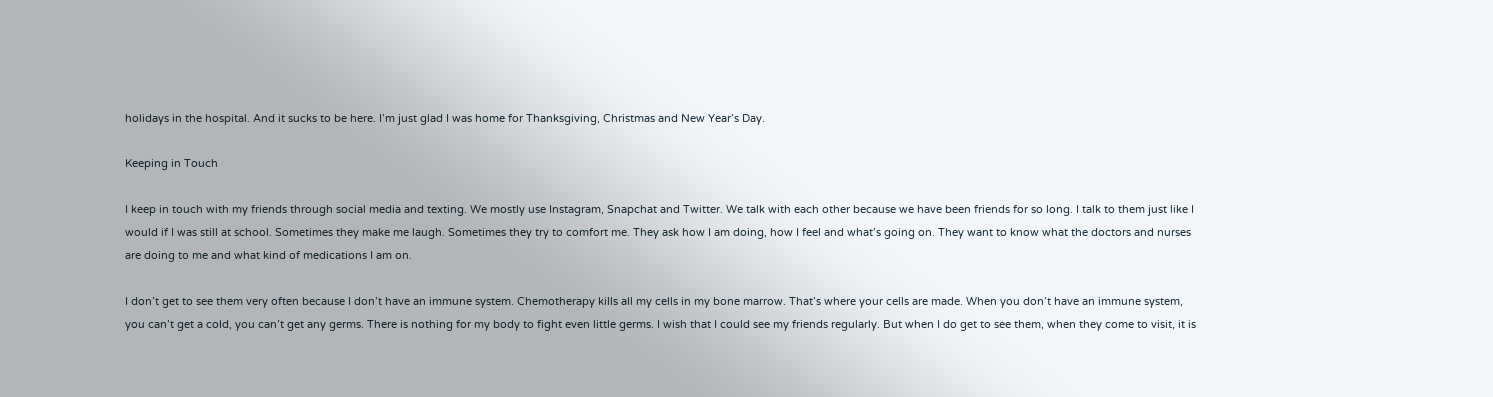holidays in the hospital. And it sucks to be here. I’m just glad I was home for Thanksgiving, Christmas and New Year’s Day.

Keeping in Touch

I keep in touch with my friends through social media and texting. We mostly use Instagram, Snapchat and Twitter. We talk with each other because we have been friends for so long. I talk to them just like I would if I was still at school. Sometimes they make me laugh. Sometimes they try to comfort me. They ask how I am doing, how I feel and what’s going on. They want to know what the doctors and nurses are doing to me and what kind of medications I am on.

I don’t get to see them very often because I don’t have an immune system. Chemotherapy kills all my cells in my bone marrow. That’s where your cells are made. When you don’t have an immune system, you can’t get a cold, you can’t get any germs. There is nothing for my body to fight even little germs. I wish that I could see my friends regularly. But when I do get to see them, when they come to visit, it is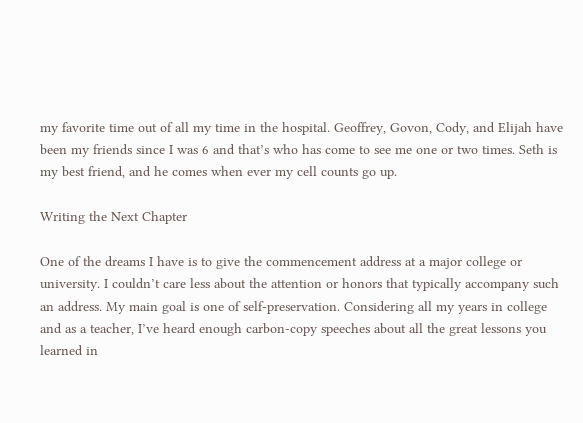my favorite time out of all my time in the hospital. Geoffrey, Govon, Cody, and Elijah have been my friends since I was 6 and that’s who has come to see me one or two times. Seth is my best friend, and he comes when ever my cell counts go up.

Writing the Next Chapter

One of the dreams I have is to give the commencement address at a major college or university. I couldn’t care less about the attention or honors that typically accompany such an address. My main goal is one of self-preservation. Considering all my years in college and as a teacher, I’ve heard enough carbon-copy speeches about all the great lessons you learned in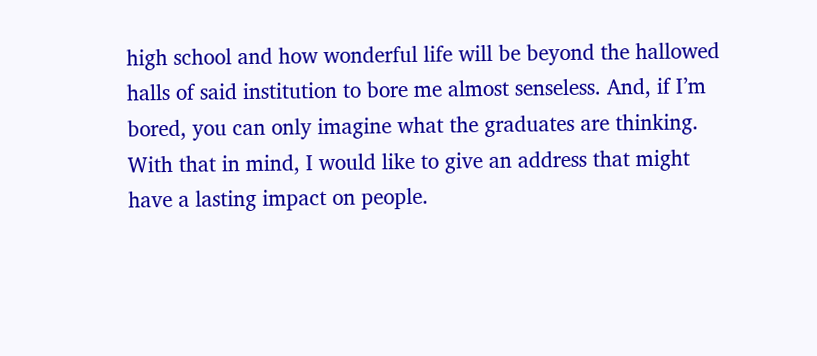high school and how wonderful life will be beyond the hallowed halls of said institution to bore me almost senseless. And, if I’m bored, you can only imagine what the graduates are thinking. With that in mind, I would like to give an address that might have a lasting impact on people.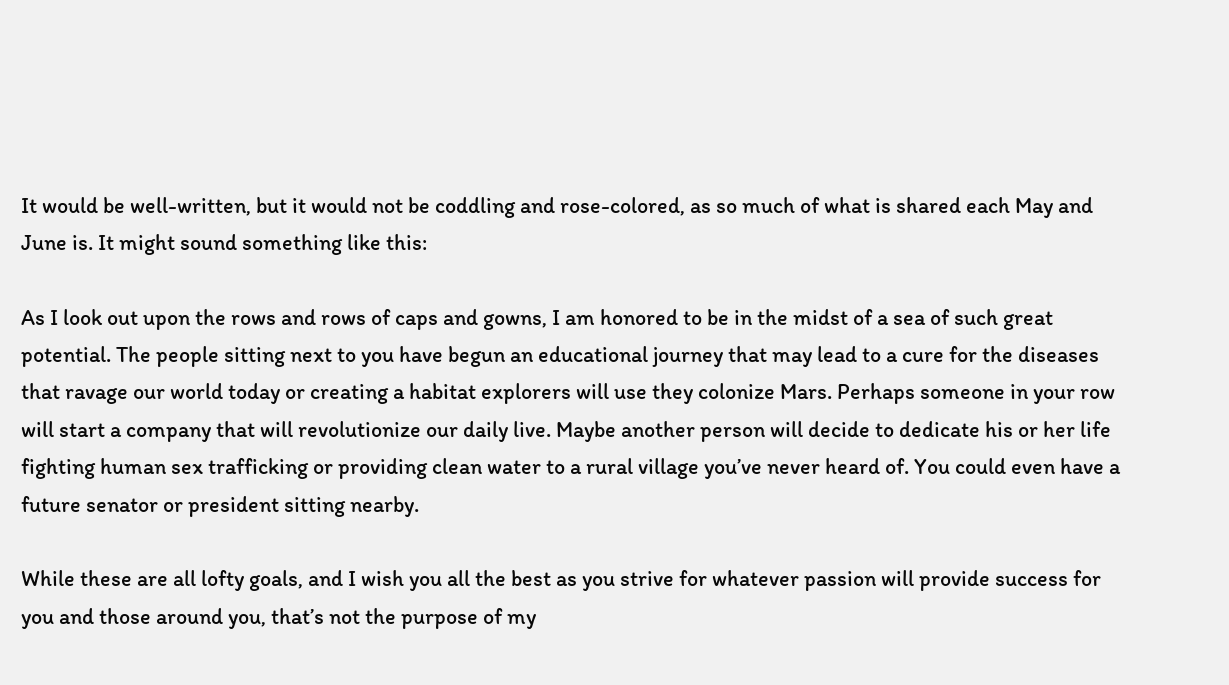It would be well-written, but it would not be coddling and rose-colored, as so much of what is shared each May and June is. It might sound something like this:

As I look out upon the rows and rows of caps and gowns, I am honored to be in the midst of a sea of such great potential. The people sitting next to you have begun an educational journey that may lead to a cure for the diseases that ravage our world today or creating a habitat explorers will use they colonize Mars. Perhaps someone in your row will start a company that will revolutionize our daily live. Maybe another person will decide to dedicate his or her life fighting human sex trafficking or providing clean water to a rural village you’ve never heard of. You could even have a future senator or president sitting nearby.

While these are all lofty goals, and I wish you all the best as you strive for whatever passion will provide success for you and those around you, that’s not the purpose of my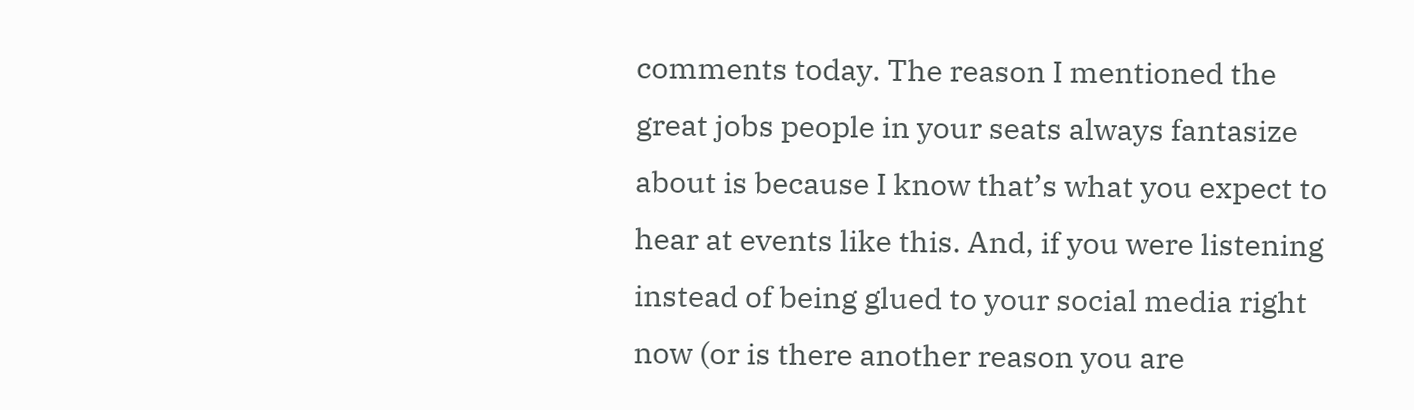comments today. The reason I mentioned the great jobs people in your seats always fantasize about is because I know that’s what you expect to hear at events like this. And, if you were listening instead of being glued to your social media right now (or is there another reason you are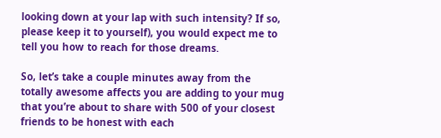looking down at your lap with such intensity? If so, please keep it to yourself), you would expect me to tell you how to reach for those dreams.

So, let’s take a couple minutes away from the totally awesome affects you are adding to your mug that you’re about to share with 500 of your closest friends to be honest with each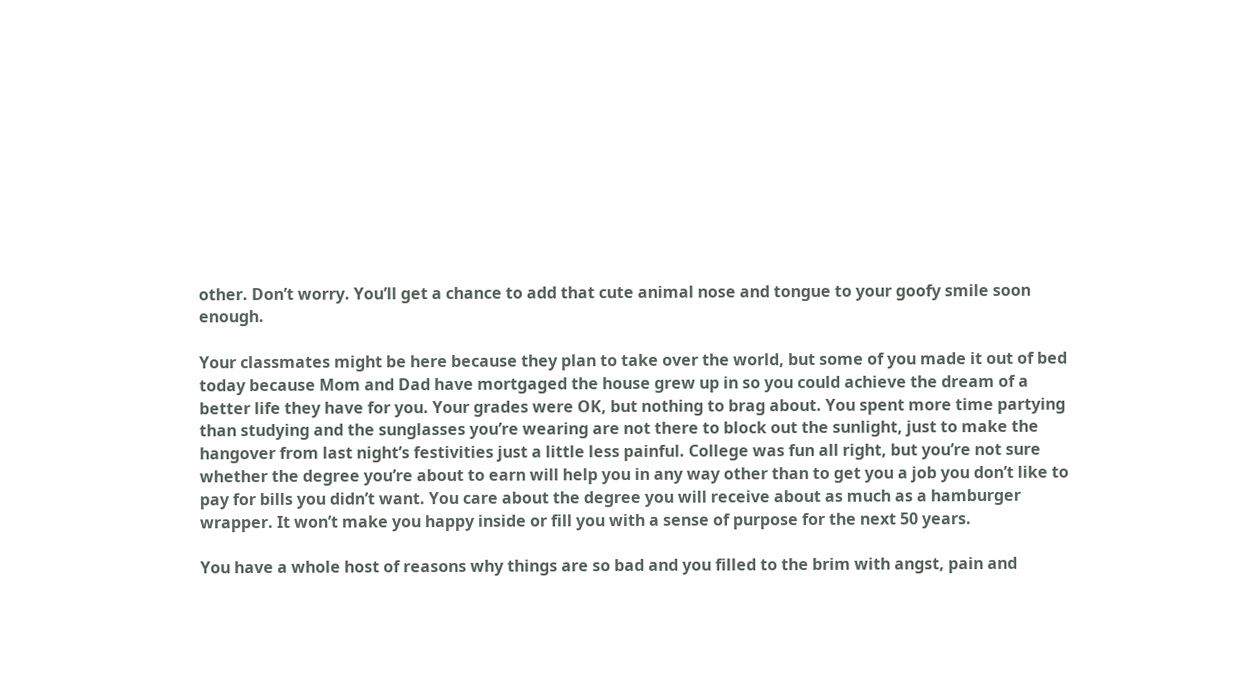other. Don’t worry. You’ll get a chance to add that cute animal nose and tongue to your goofy smile soon enough.

Your classmates might be here because they plan to take over the world, but some of you made it out of bed today because Mom and Dad have mortgaged the house grew up in so you could achieve the dream of a better life they have for you. Your grades were OK, but nothing to brag about. You spent more time partying than studying and the sunglasses you’re wearing are not there to block out the sunlight, just to make the hangover from last night’s festivities just a little less painful. College was fun all right, but you’re not sure whether the degree you’re about to earn will help you in any way other than to get you a job you don’t like to pay for bills you didn’t want. You care about the degree you will receive about as much as a hamburger wrapper. It won’t make you happy inside or fill you with a sense of purpose for the next 50 years.

You have a whole host of reasons why things are so bad and you filled to the brim with angst, pain and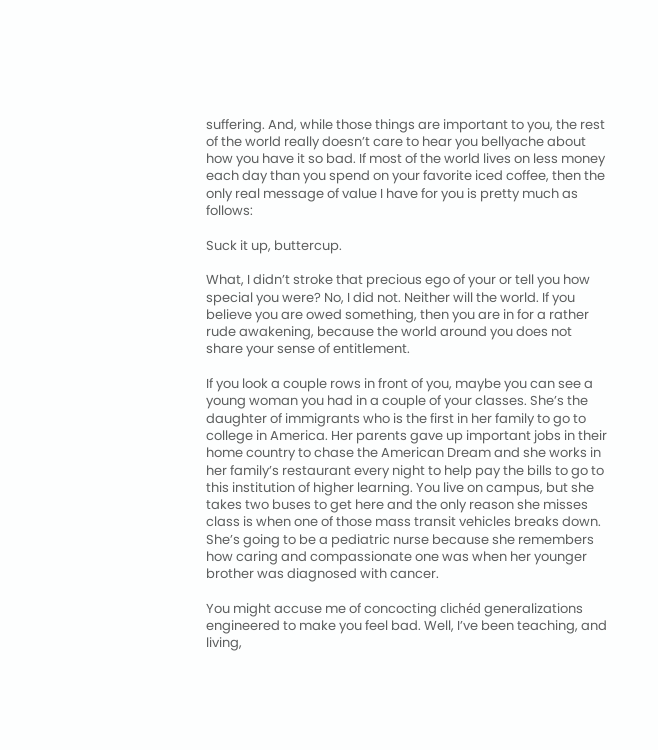suffering. And, while those things are important to you, the rest of the world really doesn’t care to hear you bellyache about how you have it so bad. If most of the world lives on less money each day than you spend on your favorite iced coffee, then the only real message of value I have for you is pretty much as follows:

Suck it up, buttercup.

What, I didn’t stroke that precious ego of your or tell you how special you were? No, I did not. Neither will the world. If you believe you are owed something, then you are in for a rather rude awakening, because the world around you does not share your sense of entitlement.

If you look a couple rows in front of you, maybe you can see a young woman you had in a couple of your classes. She’s the daughter of immigrants who is the first in her family to go to college in America. Her parents gave up important jobs in their home country to chase the American Dream and she works in her family’s restaurant every night to help pay the bills to go to this institution of higher learning. You live on campus, but she takes two buses to get here and the only reason she misses class is when one of those mass transit vehicles breaks down. She’s going to be a pediatric nurse because she remembers how caring and compassionate one was when her younger brother was diagnosed with cancer.

You might accuse me of concocting clichéd generalizations engineered to make you feel bad. Well, I’ve been teaching, and living,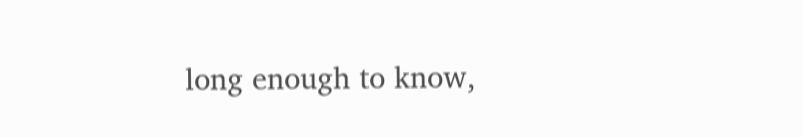long enough to know,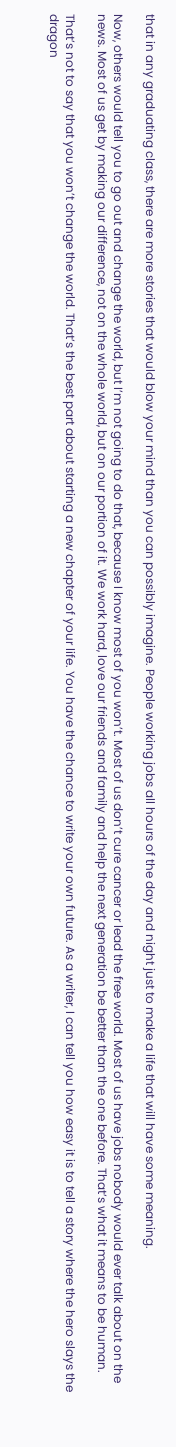that in any graduating class, there are more stories that would blow your mind than you can possibly imagine. People working jobs all hours of the day and night just to make a life that will have some meaning.

Now, others would tell you to go out and change the world, but I’m not going to do that, because I know most of you won’t. Most of us don’t cure cancer or lead the free world. Most of us have jobs nobody would ever talk about on the news. Most of us get by making our difference, not on the whole world, but on our portion of it. We work hard, love our friends and family and help the next generation be better than the one before. That’s what it means to be human.

That’s not to say that you won’t change the world. That’s the best part about starting a new chapter of your life. You have the chance to write your own future. As a writer, I can tell you how easy it is to tell a story where the hero slays the dragon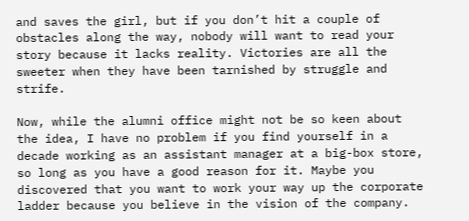and saves the girl, but if you don’t hit a couple of obstacles along the way, nobody will want to read your story because it lacks reality. Victories are all the sweeter when they have been tarnished by struggle and strife.

Now, while the alumni office might not be so keen about the idea, I have no problem if you find yourself in a decade working as an assistant manager at a big-box store, so long as you have a good reason for it. Maybe you discovered that you want to work your way up the corporate ladder because you believe in the vision of the company.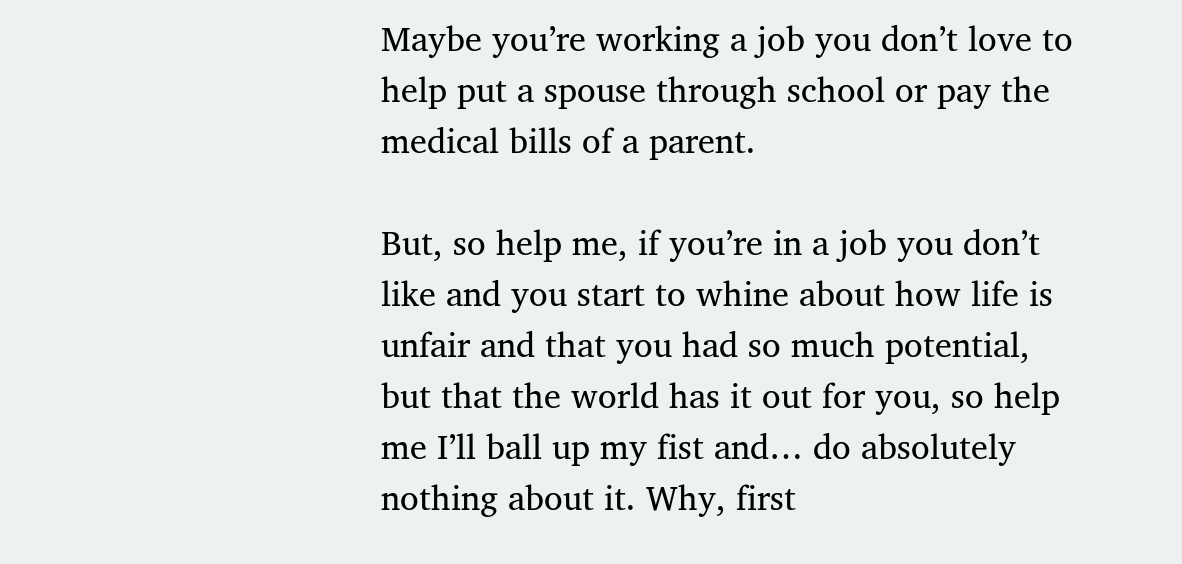Maybe you’re working a job you don’t love to help put a spouse through school or pay the medical bills of a parent.

But, so help me, if you’re in a job you don’t like and you start to whine about how life is unfair and that you had so much potential, but that the world has it out for you, so help me I’ll ball up my fist and… do absolutely nothing about it. Why, first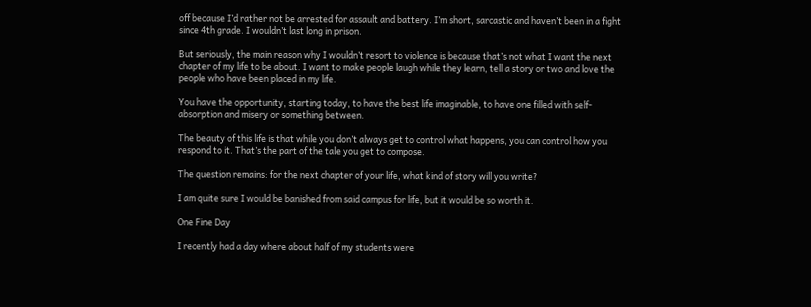off because I’d rather not be arrested for assault and battery. I’m short, sarcastic and haven’t been in a fight since 4th grade. I wouldn’t last long in prison.

But seriously, the main reason why I wouldn’t resort to violence is because that’s not what I want the next chapter of my life to be about. I want to make people laugh while they learn, tell a story or two and love the people who have been placed in my life.

You have the opportunity, starting today, to have the best life imaginable, to have one filled with self-absorption and misery or something between.

The beauty of this life is that while you don’t always get to control what happens, you can control how you respond to it. That’s the part of the tale you get to compose.

The question remains: for the next chapter of your life, what kind of story will you write?

I am quite sure I would be banished from said campus for life, but it would be so worth it.

One Fine Day

I recently had a day where about half of my students were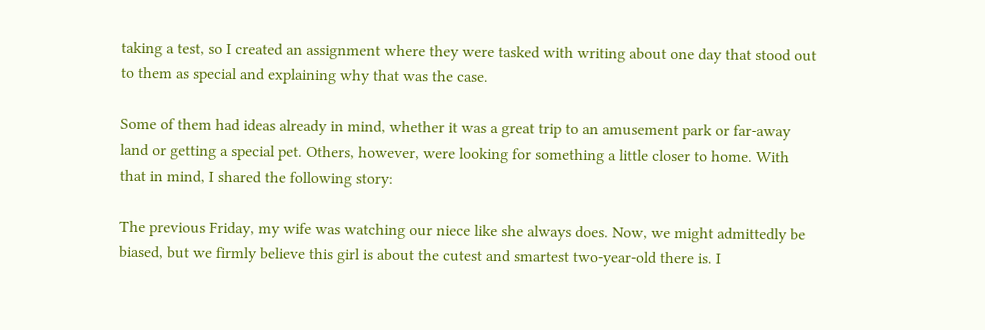taking a test, so I created an assignment where they were tasked with writing about one day that stood out to them as special and explaining why that was the case.

Some of them had ideas already in mind, whether it was a great trip to an amusement park or far-away land or getting a special pet. Others, however, were looking for something a little closer to home. With that in mind, I shared the following story:

The previous Friday, my wife was watching our niece like she always does. Now, we might admittedly be biased, but we firmly believe this girl is about the cutest and smartest two-year-old there is. I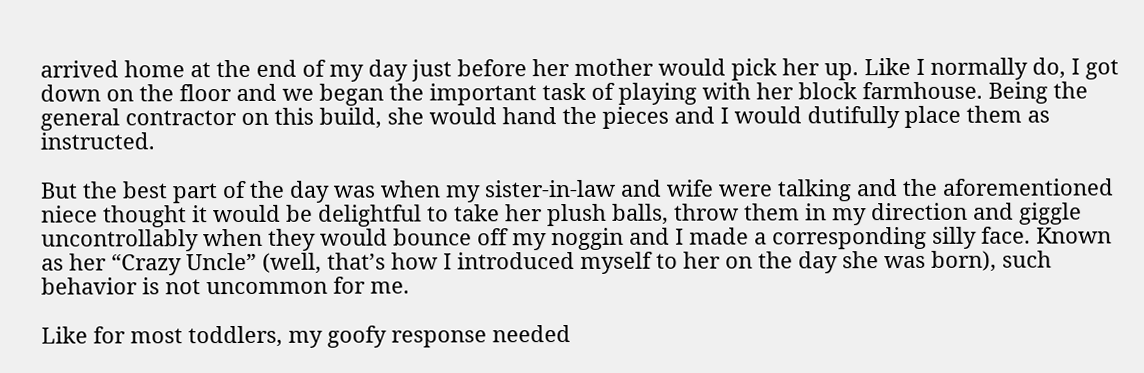arrived home at the end of my day just before her mother would pick her up. Like I normally do, I got down on the floor and we began the important task of playing with her block farmhouse. Being the general contractor on this build, she would hand the pieces and I would dutifully place them as instructed.

But the best part of the day was when my sister-in-law and wife were talking and the aforementioned niece thought it would be delightful to take her plush balls, throw them in my direction and giggle uncontrollably when they would bounce off my noggin and I made a corresponding silly face. Known as her “Crazy Uncle” (well, that’s how I introduced myself to her on the day she was born), such behavior is not uncommon for me.

Like for most toddlers, my goofy response needed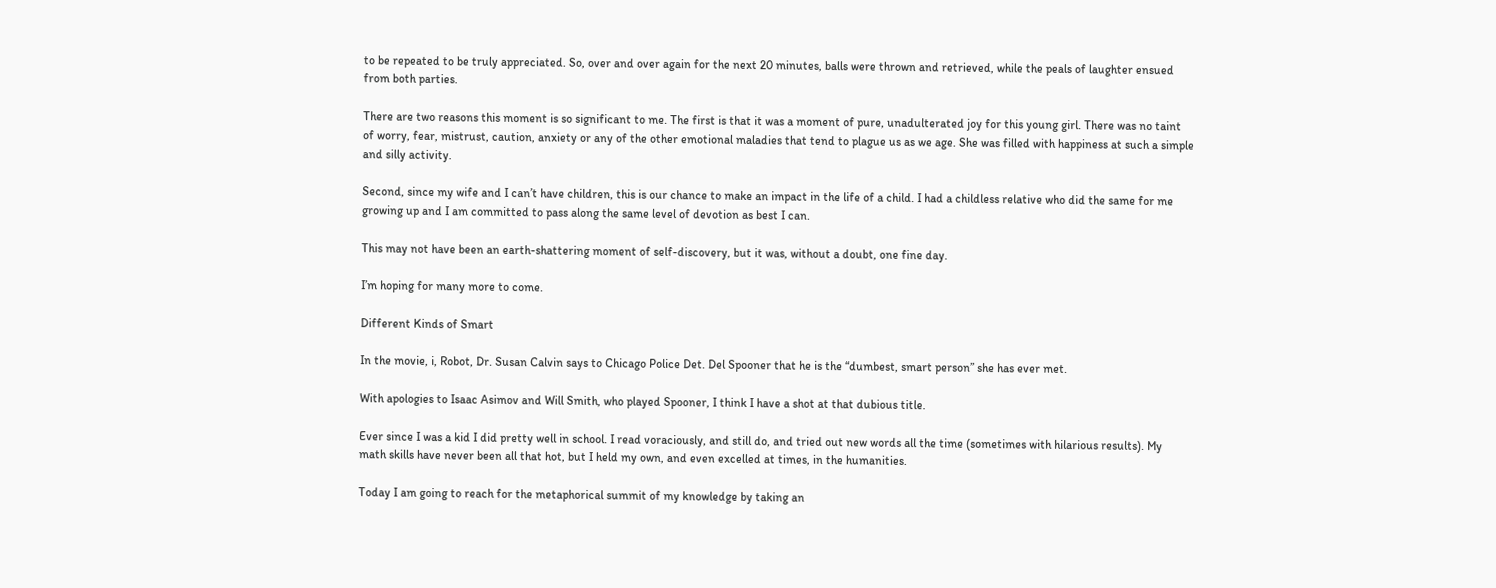to be repeated to be truly appreciated. So, over and over again for the next 20 minutes, balls were thrown and retrieved, while the peals of laughter ensued from both parties.

There are two reasons this moment is so significant to me. The first is that it was a moment of pure, unadulterated joy for this young girl. There was no taint of worry, fear, mistrust, caution, anxiety or any of the other emotional maladies that tend to plague us as we age. She was filled with happiness at such a simple and silly activity.

Second, since my wife and I can’t have children, this is our chance to make an impact in the life of a child. I had a childless relative who did the same for me growing up and I am committed to pass along the same level of devotion as best I can.

This may not have been an earth-shattering moment of self-discovery, but it was, without a doubt, one fine day.

I’m hoping for many more to come.

Different Kinds of Smart

In the movie, i, Robot, Dr. Susan Calvin says to Chicago Police Det. Del Spooner that he is the “dumbest, smart person” she has ever met.

With apologies to Isaac Asimov and Will Smith, who played Spooner, I think I have a shot at that dubious title.

Ever since I was a kid I did pretty well in school. I read voraciously, and still do, and tried out new words all the time (sometimes with hilarious results). My math skills have never been all that hot, but I held my own, and even excelled at times, in the humanities.

Today I am going to reach for the metaphorical summit of my knowledge by taking an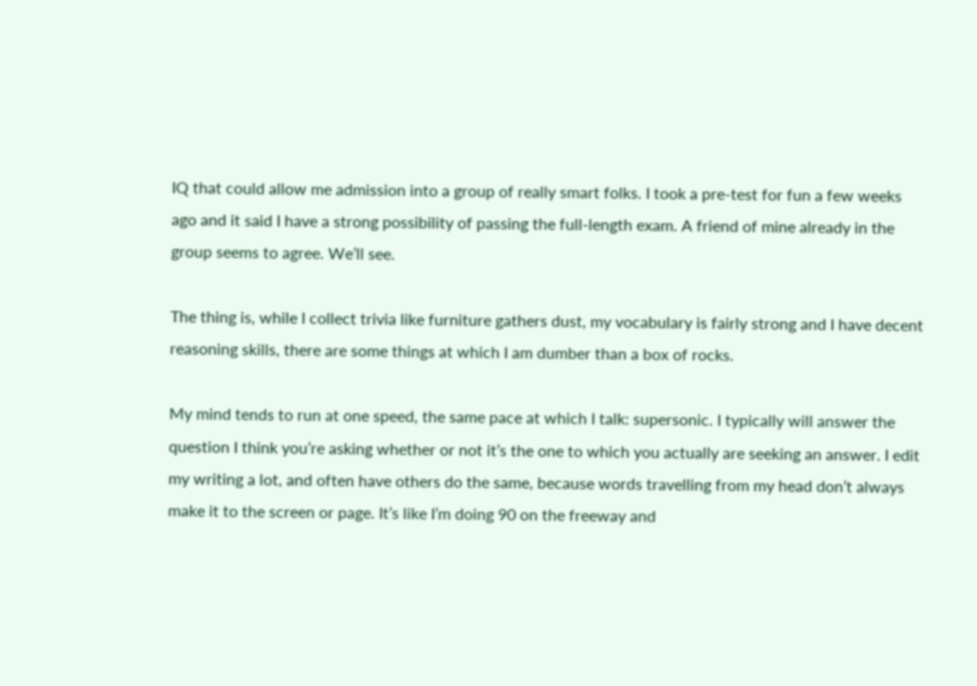IQ that could allow me admission into a group of really smart folks. I took a pre-test for fun a few weeks ago and it said I have a strong possibility of passing the full-length exam. A friend of mine already in the group seems to agree. We’ll see.

The thing is, while I collect trivia like furniture gathers dust, my vocabulary is fairly strong and I have decent reasoning skills, there are some things at which I am dumber than a box of rocks.

My mind tends to run at one speed, the same pace at which I talk: supersonic. I typically will answer the question I think you’re asking whether or not it’s the one to which you actually are seeking an answer. I edit my writing a lot, and often have others do the same, because words travelling from my head don’t always make it to the screen or page. It’s like I’m doing 90 on the freeway and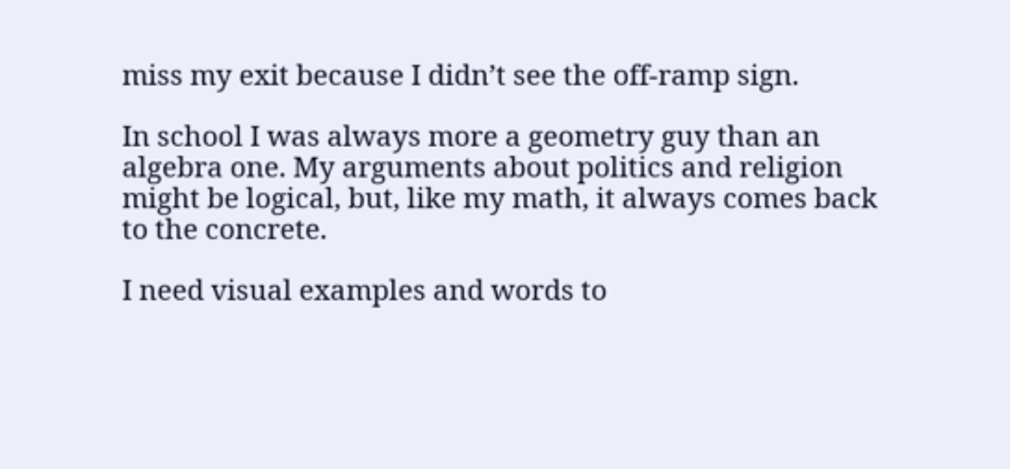miss my exit because I didn’t see the off-ramp sign.

In school I was always more a geometry guy than an algebra one. My arguments about politics and religion might be logical, but, like my math, it always comes back to the concrete.

I need visual examples and words to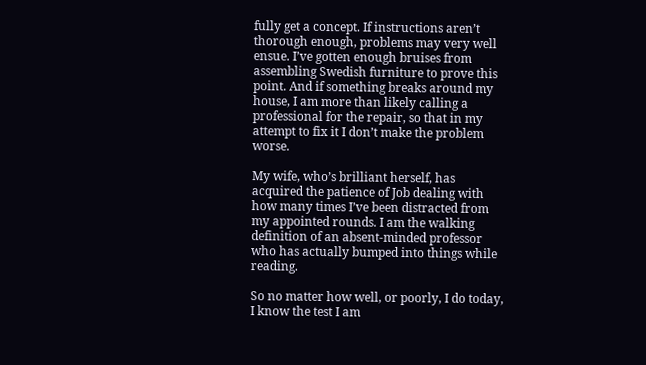fully get a concept. If instructions aren’t thorough enough, problems may very well ensue. I’ve gotten enough bruises from assembling Swedish furniture to prove this point. And if something breaks around my house, I am more than likely calling a professional for the repair, so that in my attempt to fix it I don’t make the problem worse.

My wife, who’s brilliant herself, has acquired the patience of Job dealing with how many times I’ve been distracted from my appointed rounds. I am the walking definition of an absent-minded professor who has actually bumped into things while reading.

So no matter how well, or poorly, I do today, I know the test I am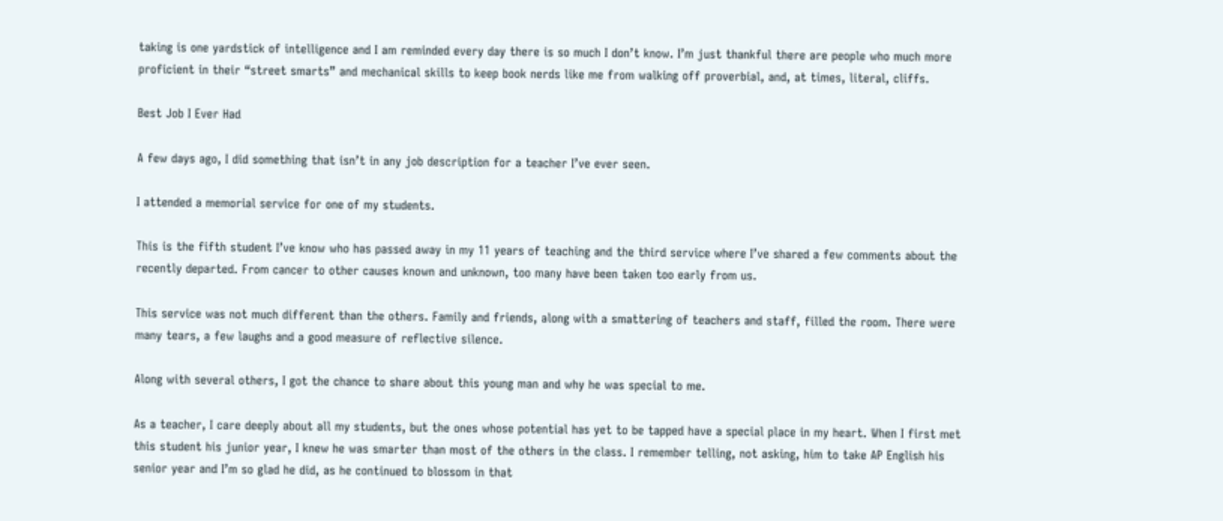taking is one yardstick of intelligence and I am reminded every day there is so much I don’t know. I’m just thankful there are people who much more proficient in their “street smarts” and mechanical skills to keep book nerds like me from walking off proverbial, and, at times, literal, cliffs.

Best Job I Ever Had

A few days ago, I did something that isn’t in any job description for a teacher I’ve ever seen.

I attended a memorial service for one of my students.

This is the fifth student I’ve know who has passed away in my 11 years of teaching and the third service where I’ve shared a few comments about the recently departed. From cancer to other causes known and unknown, too many have been taken too early from us.

This service was not much different than the others. Family and friends, along with a smattering of teachers and staff, filled the room. There were many tears, a few laughs and a good measure of reflective silence.

Along with several others, I got the chance to share about this young man and why he was special to me.

As a teacher, I care deeply about all my students, but the ones whose potential has yet to be tapped have a special place in my heart. When I first met this student his junior year, I knew he was smarter than most of the others in the class. I remember telling, not asking, him to take AP English his senior year and I’m so glad he did, as he continued to blossom in that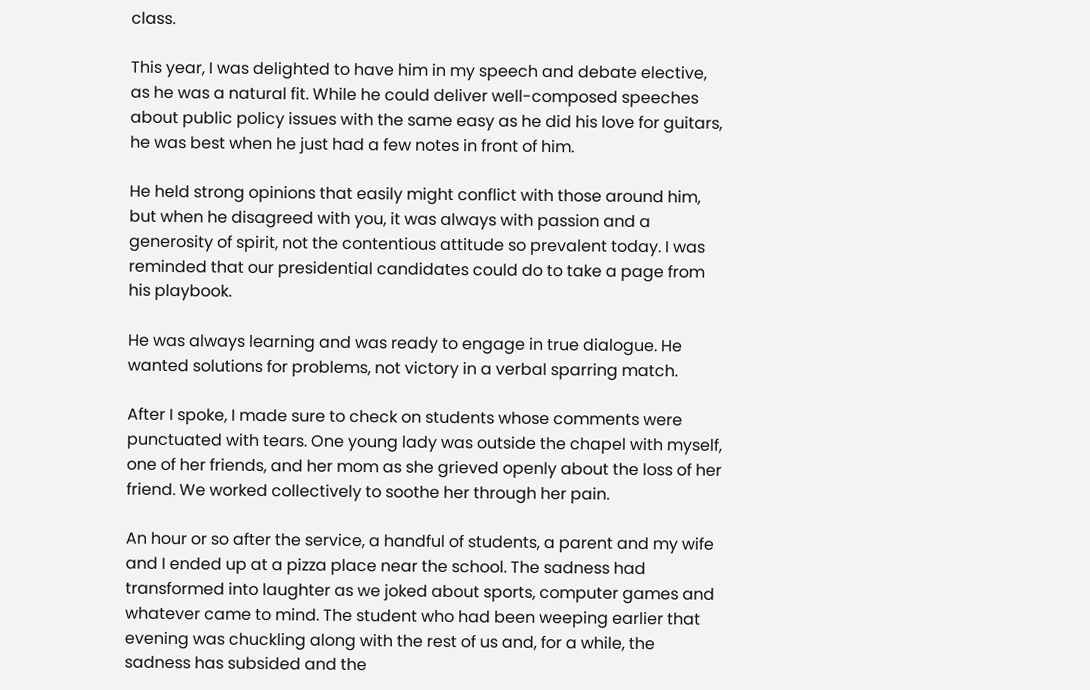class.

This year, I was delighted to have him in my speech and debate elective, as he was a natural fit. While he could deliver well-composed speeches about public policy issues with the same easy as he did his love for guitars, he was best when he just had a few notes in front of him.

He held strong opinions that easily might conflict with those around him, but when he disagreed with you, it was always with passion and a generosity of spirit, not the contentious attitude so prevalent today. I was reminded that our presidential candidates could do to take a page from his playbook.

He was always learning and was ready to engage in true dialogue. He wanted solutions for problems, not victory in a verbal sparring match.

After I spoke, I made sure to check on students whose comments were punctuated with tears. One young lady was outside the chapel with myself, one of her friends, and her mom as she grieved openly about the loss of her friend. We worked collectively to soothe her through her pain.

An hour or so after the service, a handful of students, a parent and my wife and I ended up at a pizza place near the school. The sadness had transformed into laughter as we joked about sports, computer games and whatever came to mind. The student who had been weeping earlier that evening was chuckling along with the rest of us and, for a while, the sadness has subsided and the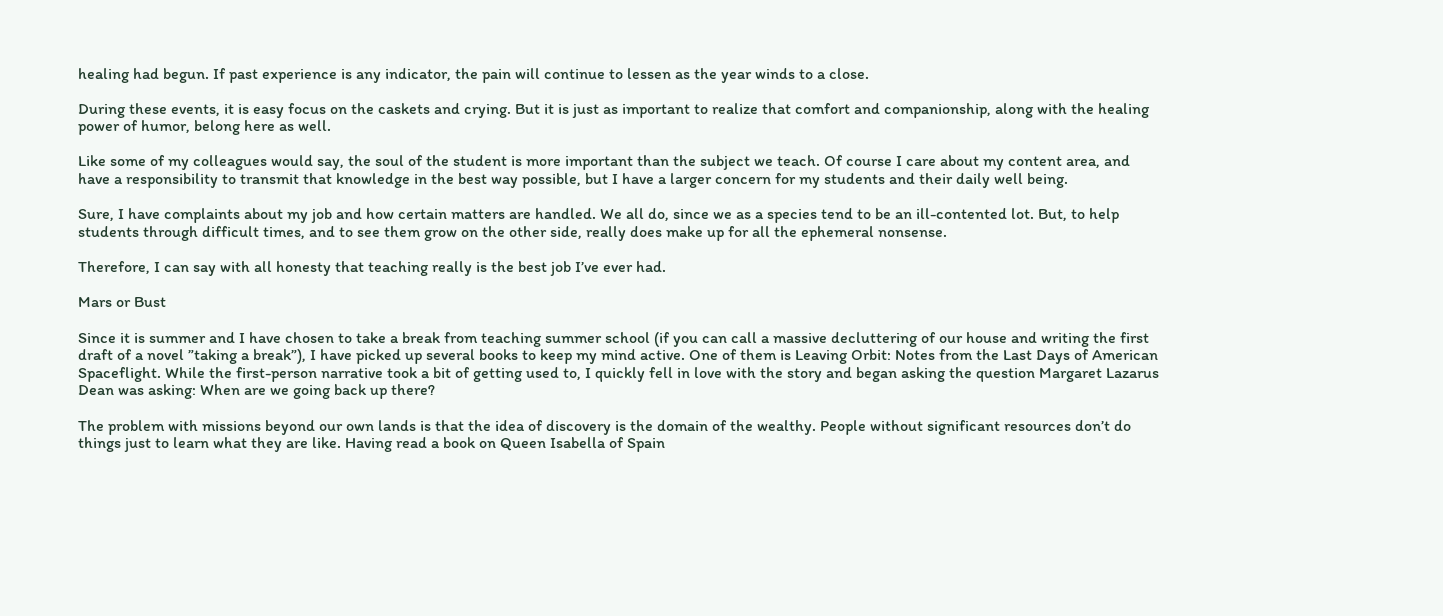healing had begun. If past experience is any indicator, the pain will continue to lessen as the year winds to a close.

During these events, it is easy focus on the caskets and crying. But it is just as important to realize that comfort and companionship, along with the healing power of humor, belong here as well.

Like some of my colleagues would say, the soul of the student is more important than the subject we teach. Of course I care about my content area, and have a responsibility to transmit that knowledge in the best way possible, but I have a larger concern for my students and their daily well being.

Sure, I have complaints about my job and how certain matters are handled. We all do, since we as a species tend to be an ill-contented lot. But, to help students through difficult times, and to see them grow on the other side, really does make up for all the ephemeral nonsense.

Therefore, I can say with all honesty that teaching really is the best job I’ve ever had.

Mars or Bust

Since it is summer and I have chosen to take a break from teaching summer school (if you can call a massive decluttering of our house and writing the first draft of a novel ”taking a break”), I have picked up several books to keep my mind active. One of them is Leaving Orbit: Notes from the Last Days of American Spaceflight. While the first-person narrative took a bit of getting used to, I quickly fell in love with the story and began asking the question Margaret Lazarus Dean was asking: When are we going back up there?

The problem with missions beyond our own lands is that the idea of discovery is the domain of the wealthy. People without significant resources don’t do things just to learn what they are like. Having read a book on Queen Isabella of Spain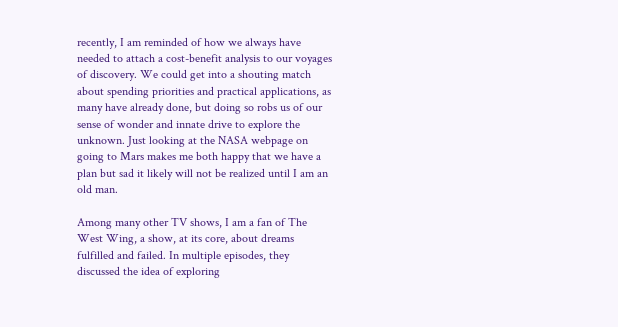recently, I am reminded of how we always have needed to attach a cost-benefit analysis to our voyages of discovery. We could get into a shouting match about spending priorities and practical applications, as many have already done, but doing so robs us of our sense of wonder and innate drive to explore the unknown. Just looking at the NASA webpage on going to Mars makes me both happy that we have a plan but sad it likely will not be realized until I am an old man.

Among many other TV shows, I am a fan of The West Wing, a show, at its core, about dreams fulfilled and failed. In multiple episodes, they discussed the idea of exploring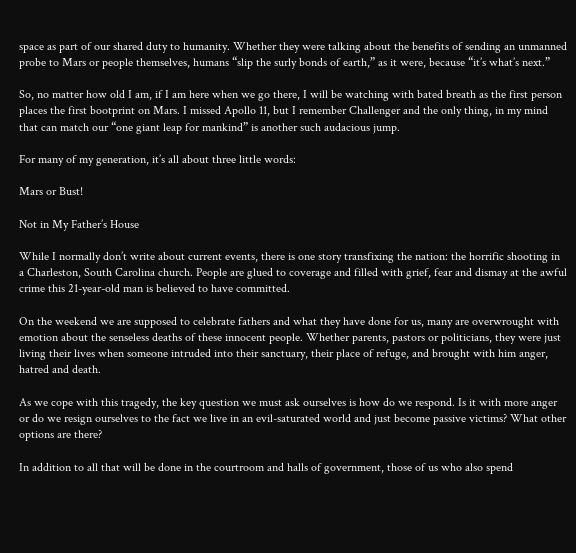space as part of our shared duty to humanity. Whether they were talking about the benefits of sending an unmanned probe to Mars or people themselves, humans “slip the surly bonds of earth,” as it were, because “it’s what’s next.”

So, no matter how old I am, if I am here when we go there, I will be watching with bated breath as the first person places the first bootprint on Mars. I missed Apollo 11, but I remember Challenger and the only thing, in my mind that can match our “one giant leap for mankind” is another such audacious jump.

For many of my generation, it’s all about three little words:

Mars or Bust!

Not in My Father’s House

While I normally don’t write about current events, there is one story transfixing the nation: the horrific shooting in a Charleston, South Carolina church. People are glued to coverage and filled with grief, fear and dismay at the awful crime this 21-year-old man is believed to have committed.

On the weekend we are supposed to celebrate fathers and what they have done for us, many are overwrought with emotion about the senseless deaths of these innocent people. Whether parents, pastors or politicians, they were just living their lives when someone intruded into their sanctuary, their place of refuge, and brought with him anger, hatred and death.

As we cope with this tragedy, the key question we must ask ourselves is how do we respond. Is it with more anger or do we resign ourselves to the fact we live in an evil-saturated world and just become passive victims? What other options are there?

In addition to all that will be done in the courtroom and halls of government, those of us who also spend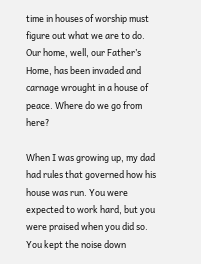time in houses of worship must figure out what we are to do. Our home, well, our Father’s Home, has been invaded and carnage wrought in a house of peace. Where do we go from here?

When I was growing up, my dad had rules that governed how his house was run. You were expected to work hard, but you were praised when you did so. You kept the noise down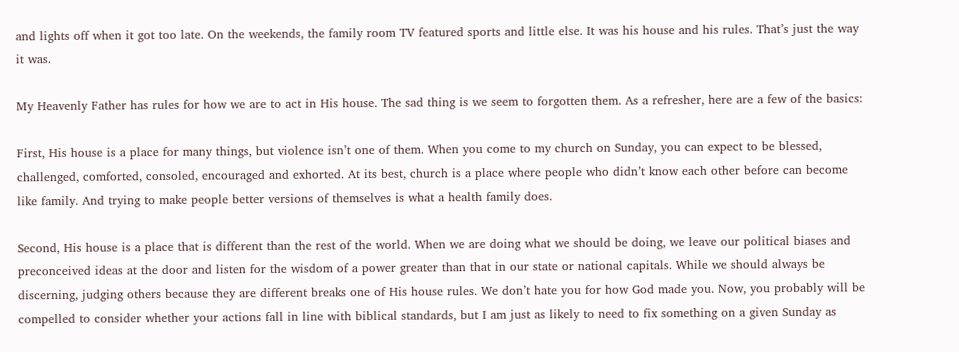and lights off when it got too late. On the weekends, the family room TV featured sports and little else. It was his house and his rules. That’s just the way it was.

My Heavenly Father has rules for how we are to act in His house. The sad thing is we seem to forgotten them. As a refresher, here are a few of the basics:

First, His house is a place for many things, but violence isn’t one of them. When you come to my church on Sunday, you can expect to be blessed, challenged, comforted, consoled, encouraged and exhorted. At its best, church is a place where people who didn’t know each other before can become like family. And trying to make people better versions of themselves is what a health family does.

Second, His house is a place that is different than the rest of the world. When we are doing what we should be doing, we leave our political biases and preconceived ideas at the door and listen for the wisdom of a power greater than that in our state or national capitals. While we should always be discerning, judging others because they are different breaks one of His house rules. We don’t hate you for how God made you. Now, you probably will be compelled to consider whether your actions fall in line with biblical standards, but I am just as likely to need to fix something on a given Sunday as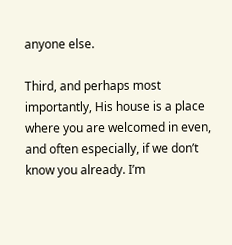anyone else.

Third, and perhaps most importantly, His house is a place where you are welcomed in even, and often especially, if we don’t know you already. I’m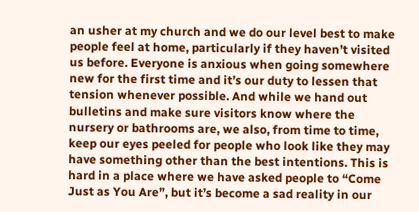an usher at my church and we do our level best to make people feel at home, particularly if they haven’t visited us before. Everyone is anxious when going somewhere new for the first time and it’s our duty to lessen that tension whenever possible. And while we hand out bulletins and make sure visitors know where the nursery or bathrooms are, we also, from time to time, keep our eyes peeled for people who look like they may have something other than the best intentions. This is hard in a place where we have asked people to “Come Just as You Are”, but it’s become a sad reality in our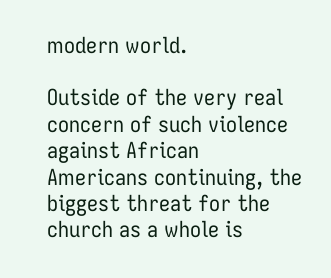modern world.

Outside of the very real concern of such violence against African Americans continuing, the biggest threat for the church as a whole is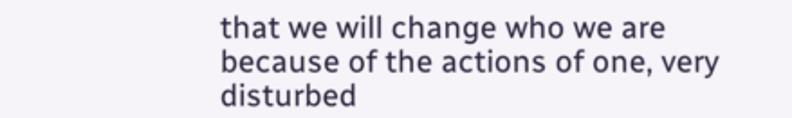that we will change who we are because of the actions of one, very disturbed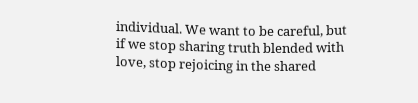individual. We want to be careful, but if we stop sharing truth blended with love, stop rejoicing in the shared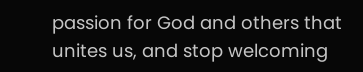passion for God and others that unites us, and stop welcoming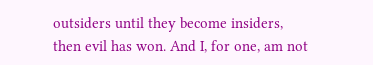outsiders until they become insiders, then evil has won. And I, for one, am not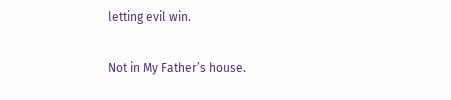letting evil win.

Not in My Father’s house.